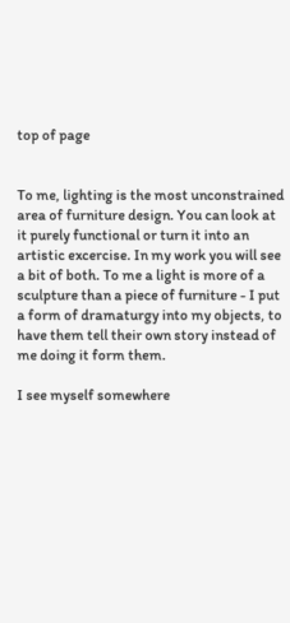top of page


To me, lighting is the most unconstrained area of furniture design. You can look at it purely functional or turn it into an artistic excercise. In my work you will see a bit of both. To me a light is more of a sculpture than a piece of furniture - I put a form of dramaturgy into my objects, to have them tell their own story instead of me doing it form them.

I see myself somewhere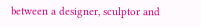between a designer, sculptor and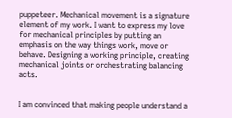puppeteer. Mechanical movement is a signature element of my work. I want to express my love for mechanical principles by putting an emphasis on the way things work, move or behave. Designing a working principle, creating mechanical joints or orchestrating balancing acts.


I am convinced that making people understand a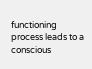functioning process leads to a conscious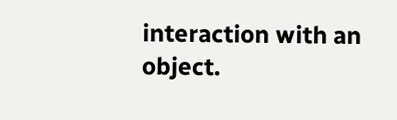interaction with an object.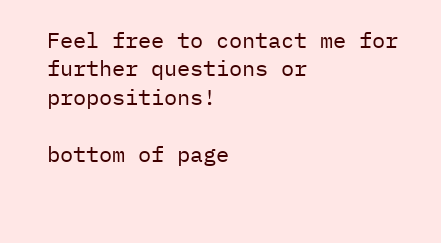Feel free to contact me for further questions or propositions!

bottom of page